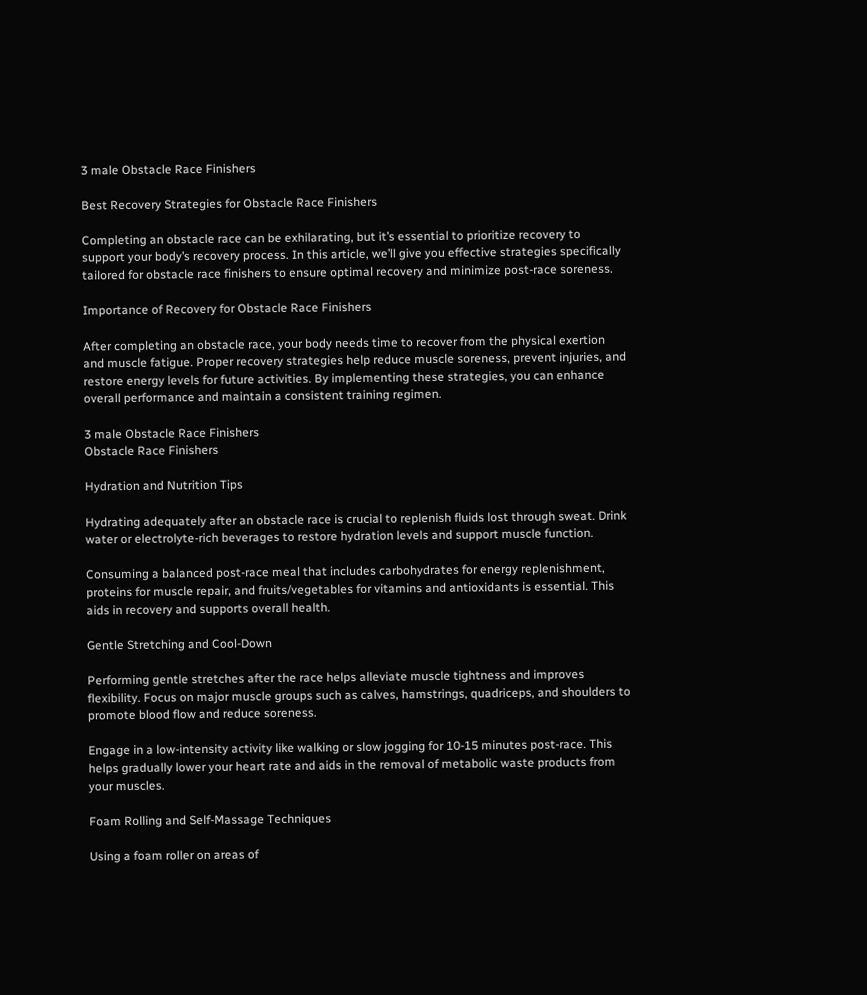3 male Obstacle Race Finishers

Best Recovery Strategies for Obstacle Race Finishers

Completing an obstacle race can be exhilarating, but it’s essential to prioritize recovery to support your body’s recovery process. In this article, we’ll give you effective strategies specifically tailored for obstacle race finishers to ensure optimal recovery and minimize post-race soreness.

Importance of Recovery for Obstacle Race Finishers

After completing an obstacle race, your body needs time to recover from the physical exertion and muscle fatigue. Proper recovery strategies help reduce muscle soreness, prevent injuries, and restore energy levels for future activities. By implementing these strategies, you can enhance overall performance and maintain a consistent training regimen.

3 male Obstacle Race Finishers
Obstacle Race Finishers

Hydration and Nutrition Tips

Hydrating adequately after an obstacle race is crucial to replenish fluids lost through sweat. Drink water or electrolyte-rich beverages to restore hydration levels and support muscle function.

Consuming a balanced post-race meal that includes carbohydrates for energy replenishment, proteins for muscle repair, and fruits/vegetables for vitamins and antioxidants is essential. This aids in recovery and supports overall health.

Gentle Stretching and Cool-Down

Performing gentle stretches after the race helps alleviate muscle tightness and improves flexibility. Focus on major muscle groups such as calves, hamstrings, quadriceps, and shoulders to promote blood flow and reduce soreness.

Engage in a low-intensity activity like walking or slow jogging for 10-15 minutes post-race. This helps gradually lower your heart rate and aids in the removal of metabolic waste products from your muscles.

Foam Rolling and Self-Massage Techniques

Using a foam roller on areas of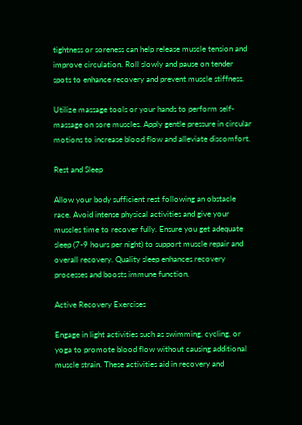tightness or soreness can help release muscle tension and improve circulation. Roll slowly and pause on tender spots to enhance recovery and prevent muscle stiffness.

Utilize massage tools or your hands to perform self-massage on sore muscles. Apply gentle pressure in circular motions to increase blood flow and alleviate discomfort.

Rest and Sleep

Allow your body sufficient rest following an obstacle race. Avoid intense physical activities and give your muscles time to recover fully. Ensure you get adequate sleep (7-9 hours per night) to support muscle repair and overall recovery. Quality sleep enhances recovery processes and boosts immune function.

Active Recovery Exercises

Engage in light activities such as swimming, cycling, or yoga to promote blood flow without causing additional muscle strain. These activities aid in recovery and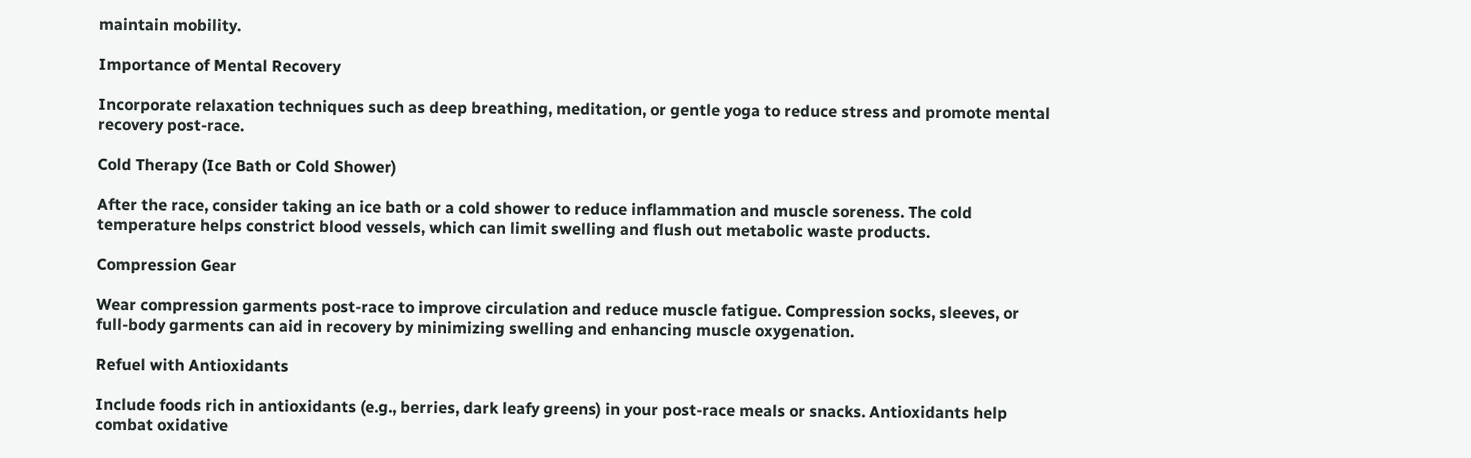maintain mobility.

Importance of Mental Recovery

Incorporate relaxation techniques such as deep breathing, meditation, or gentle yoga to reduce stress and promote mental recovery post-race.

Cold Therapy (Ice Bath or Cold Shower)

After the race, consider taking an ice bath or a cold shower to reduce inflammation and muscle soreness. The cold temperature helps constrict blood vessels, which can limit swelling and flush out metabolic waste products.

Compression Gear

Wear compression garments post-race to improve circulation and reduce muscle fatigue. Compression socks, sleeves, or full-body garments can aid in recovery by minimizing swelling and enhancing muscle oxygenation.

Refuel with Antioxidants

Include foods rich in antioxidants (e.g., berries, dark leafy greens) in your post-race meals or snacks. Antioxidants help combat oxidative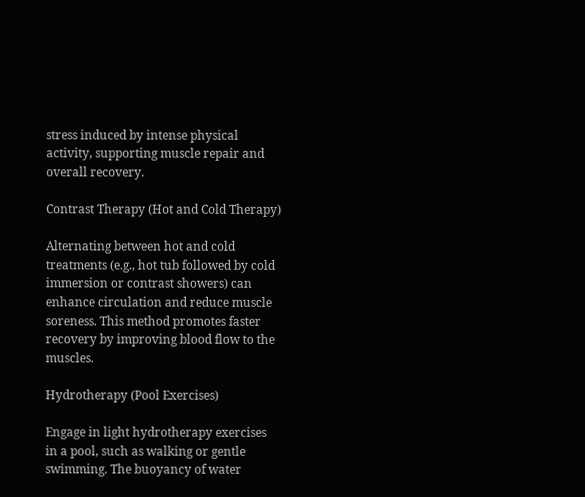stress induced by intense physical activity, supporting muscle repair and overall recovery.

Contrast Therapy (Hot and Cold Therapy)

Alternating between hot and cold treatments (e.g., hot tub followed by cold immersion or contrast showers) can enhance circulation and reduce muscle soreness. This method promotes faster recovery by improving blood flow to the muscles.

Hydrotherapy (Pool Exercises)

Engage in light hydrotherapy exercises in a pool, such as walking or gentle swimming. The buoyancy of water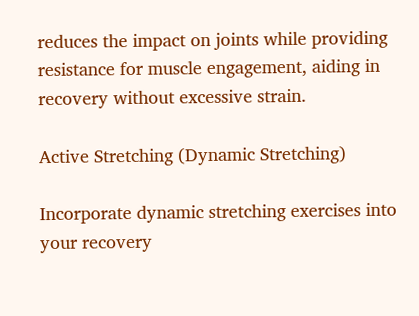reduces the impact on joints while providing resistance for muscle engagement, aiding in recovery without excessive strain.

Active Stretching (Dynamic Stretching)

Incorporate dynamic stretching exercises into your recovery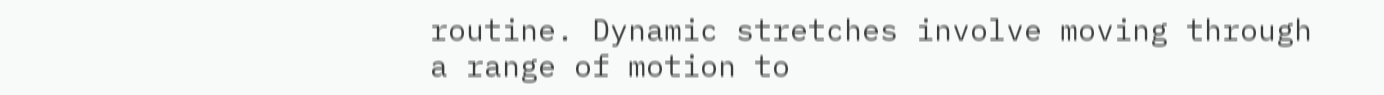routine. Dynamic stretches involve moving through a range of motion to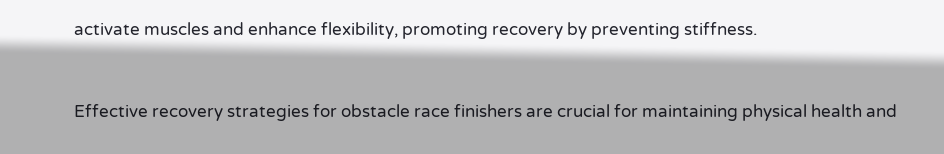activate muscles and enhance flexibility, promoting recovery by preventing stiffness.



Effective recovery strategies for obstacle race finishers are crucial for maintaining physical health and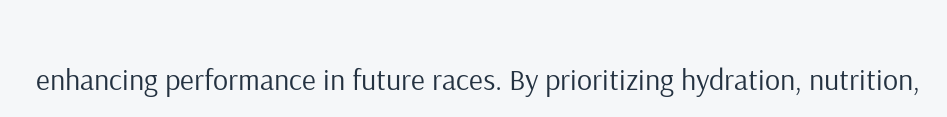enhancing performance in future races. By prioritizing hydration, nutrition,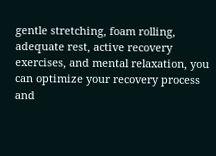gentle stretching, foam rolling, adequate rest, active recovery exercises, and mental relaxation, you can optimize your recovery process and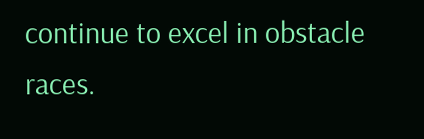continue to excel in obstacle races.